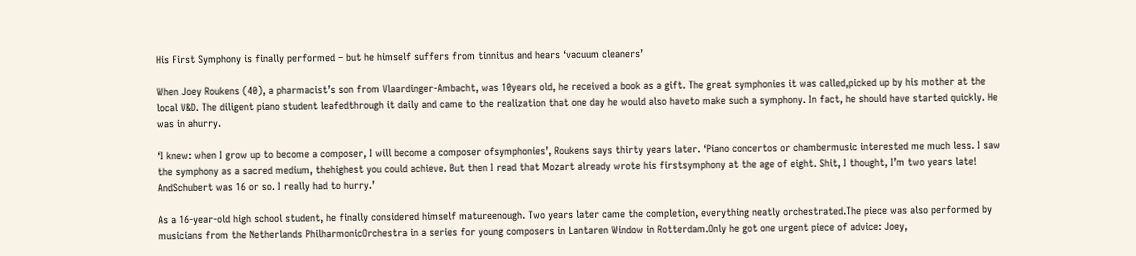His First Symphony is finally performed – but he himself suffers from tinnitus and hears ‘vacuum cleaners’

When Joey Roukens (40), a pharmacist’s son from Vlaardinger-Ambacht, was 10years old, he received a book as a gift. The great symphonies it was called,picked up by his mother at the local V&D. The diligent piano student leafedthrough it daily and came to the realization that one day he would also haveto make such a symphony. In fact, he should have started quickly. He was in ahurry.

‘I knew: when I grow up to become a composer, I will become a composer ofsymphonies’, Roukens says thirty years later. ‘Piano concertos or chambermusic interested me much less. I saw the symphony as a sacred medium, thehighest you could achieve. But then I read that Mozart already wrote his firstsymphony at the age of eight. Shit, I thought, I’m two years late! AndSchubert was 16 or so. I really had to hurry.’

As a 16-year-old high school student, he finally considered himself matureenough. Two years later came the completion, everything neatly orchestrated.The piece was also performed by musicians from the Netherlands PhilharmonicOrchestra in a series for young composers in Lantaren Window in Rotterdam.Only he got one urgent piece of advice: Joey,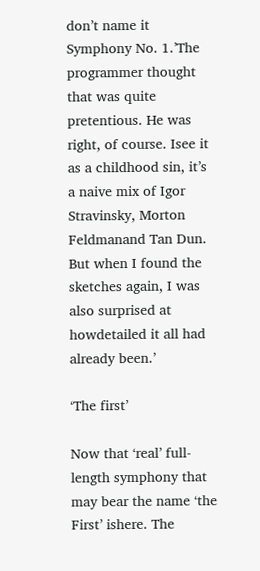don’t name it Symphony No. 1.’The programmer thought that was quite pretentious. He was right, of course. Isee it as a childhood sin, it’s a naive mix of Igor Stravinsky, Morton Feldmanand Tan Dun. But when I found the sketches again, I was also surprised at howdetailed it all had already been.’

‘The first’

Now that ‘real’ full-length symphony that may bear the name ‘the First’ ishere. The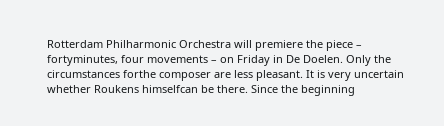Rotterdam Philharmonic Orchestra will premiere the piece – fortyminutes, four movements – on Friday in De Doelen. Only the circumstances forthe composer are less pleasant. It is very uncertain whether Roukens himselfcan be there. Since the beginning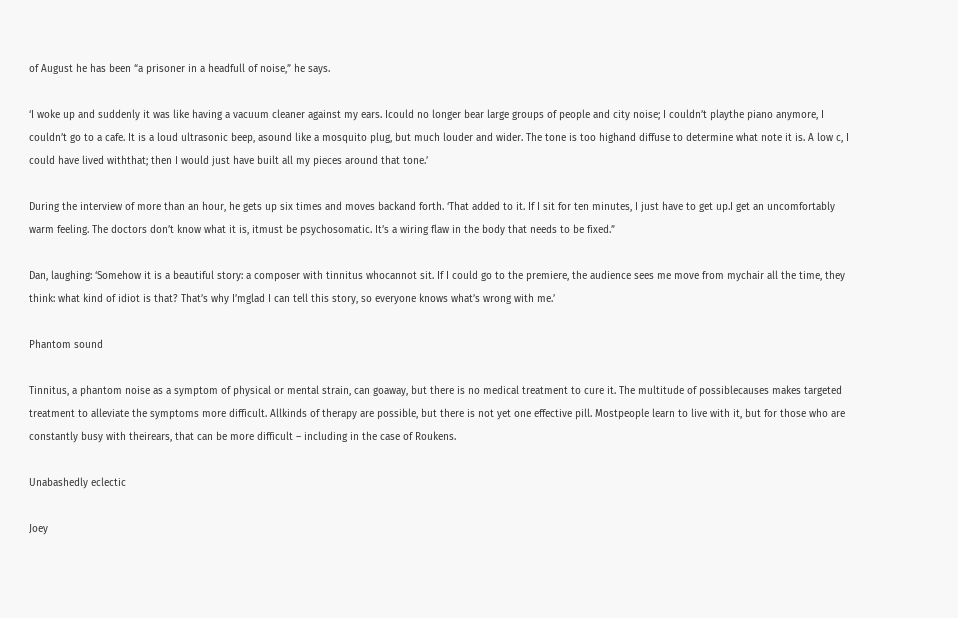of August he has been “a prisoner in a headfull of noise,” he says.

‘I woke up and suddenly it was like having a vacuum cleaner against my ears. Icould no longer bear large groups of people and city noise; I couldn’t playthe piano anymore, I couldn’t go to a cafe. It is a loud ultrasonic beep, asound like a mosquito plug, but much louder and wider. The tone is too highand diffuse to determine what note it is. A low c, I could have lived withthat; then I would just have built all my pieces around that tone.’

During the interview of more than an hour, he gets up six times and moves backand forth. ‘That added to it. If I sit for ten minutes, I just have to get up.I get an uncomfortably warm feeling. The doctors don’t know what it is, itmust be psychosomatic. It’s a wiring flaw in the body that needs to be fixed.”

Dan, laughing: ‘Somehow it is a beautiful story: a composer with tinnitus whocannot sit. If I could go to the premiere, the audience sees me move from mychair all the time, they think: what kind of idiot is that? That’s why I’mglad I can tell this story, so everyone knows what’s wrong with me.’

Phantom sound

Tinnitus, a phantom noise as a symptom of physical or mental strain, can goaway, but there is no medical treatment to cure it. The multitude of possiblecauses makes targeted treatment to alleviate the symptoms more difficult. Allkinds of therapy are possible, but there is not yet one effective pill. Mostpeople learn to live with it, but for those who are constantly busy with theirears, that can be more difficult – including in the case of Roukens.

Unabashedly eclectic

Joey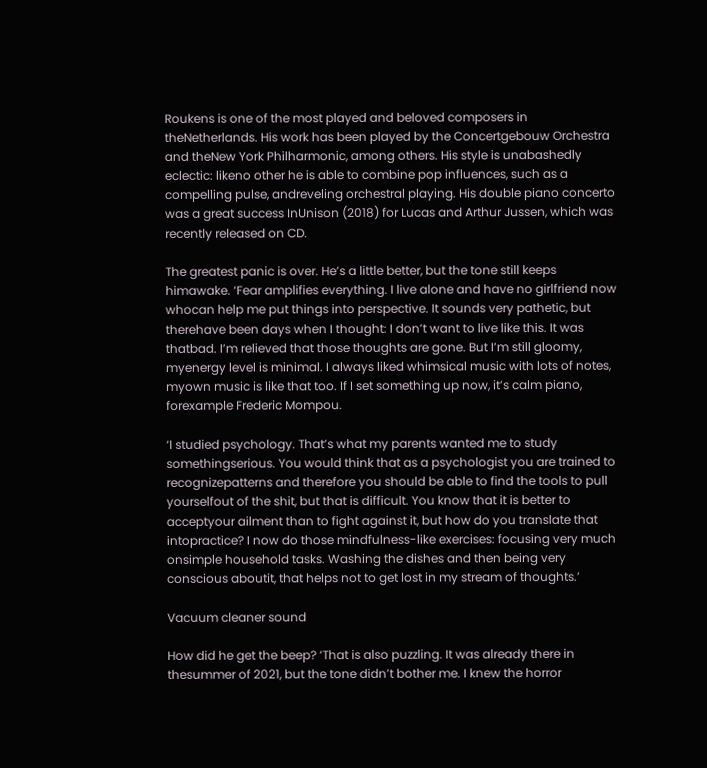Roukens is one of the most played and beloved composers in theNetherlands. His work has been played by the Concertgebouw Orchestra and theNew York Philharmonic, among others. His style is unabashedly eclectic: likeno other he is able to combine pop influences, such as a compelling pulse, andreveling orchestral playing. His double piano concerto was a great success InUnison (2018) for Lucas and Arthur Jussen, which was recently released on CD.

The greatest panic is over. He’s a little better, but the tone still keeps himawake. ‘Fear amplifies everything. I live alone and have no girlfriend now whocan help me put things into perspective. It sounds very pathetic, but therehave been days when I thought: I don’t want to live like this. It was thatbad. I’m relieved that those thoughts are gone. But I’m still gloomy, myenergy level is minimal. I always liked whimsical music with lots of notes, myown music is like that too. If I set something up now, it’s calm piano, forexample Frederic Mompou.

‘I studied psychology. That’s what my parents wanted me to study somethingserious. You would think that as a psychologist you are trained to recognizepatterns and therefore you should be able to find the tools to pull yourselfout of the shit, but that is difficult. You know that it is better to acceptyour ailment than to fight against it, but how do you translate that intopractice? I now do those mindfulness-like exercises: focusing very much onsimple household tasks. Washing the dishes and then being very conscious aboutit, that helps not to get lost in my stream of thoughts.’

Vacuum cleaner sound

How did he get the beep? ‘That is also puzzling. It was already there in thesummer of 2021, but the tone didn’t bother me. I knew the horror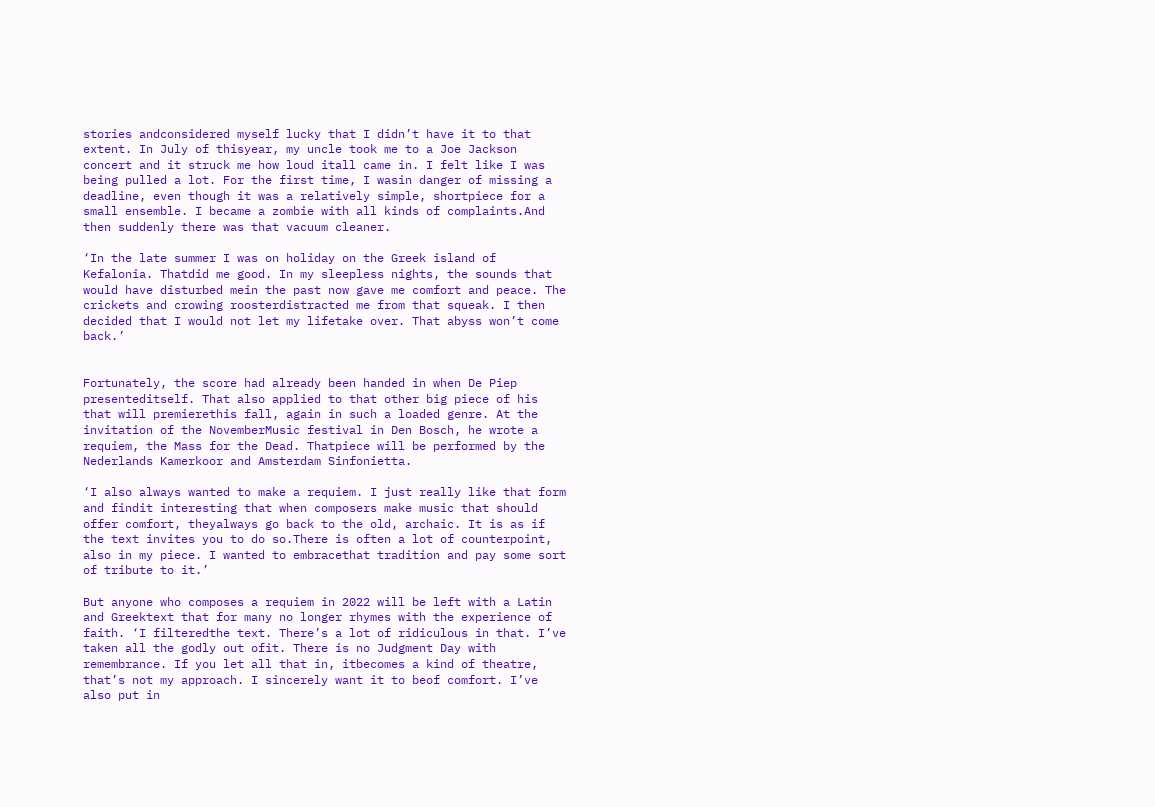stories andconsidered myself lucky that I didn’t have it to that extent. In July of thisyear, my uncle took me to a Joe Jackson concert and it struck me how loud itall came in. I felt like I was being pulled a lot. For the first time, I wasin danger of missing a deadline, even though it was a relatively simple, shortpiece for a small ensemble. I became a zombie with all kinds of complaints.And then suddenly there was that vacuum cleaner.

‘In the late summer I was on holiday on the Greek island of Kefalonia. Thatdid me good. In my sleepless nights, the sounds that would have disturbed mein the past now gave me comfort and peace. The crickets and crowing roosterdistracted me from that squeak. I then decided that I would not let my lifetake over. That abyss won’t come back.’


Fortunately, the score had already been handed in when De Piep presenteditself. That also applied to that other big piece of his that will premierethis fall, again in such a loaded genre. At the invitation of the NovemberMusic festival in Den Bosch, he wrote a requiem, the Mass for the Dead. Thatpiece will be performed by the Nederlands Kamerkoor and Amsterdam Sinfonietta.

‘I also always wanted to make a requiem. I just really like that form and findit interesting that when composers make music that should offer comfort, theyalways go back to the old, archaic. It is as if the text invites you to do so.There is often a lot of counterpoint, also in my piece. I wanted to embracethat tradition and pay some sort of tribute to it.’

But anyone who composes a requiem in 2022 will be left with a Latin and Greektext that for many no longer rhymes with the experience of faith. ‘I filteredthe text. There’s a lot of ridiculous in that. I’ve taken all the godly out ofit. There is no Judgment Day with remembrance. If you let all that in, itbecomes a kind of theatre, that’s not my approach. I sincerely want it to beof comfort. I’ve also put in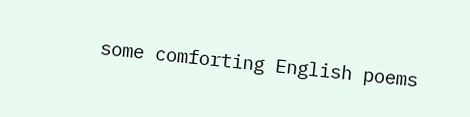some comforting English poems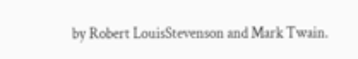by Robert LouisStevenson and Mark Twain.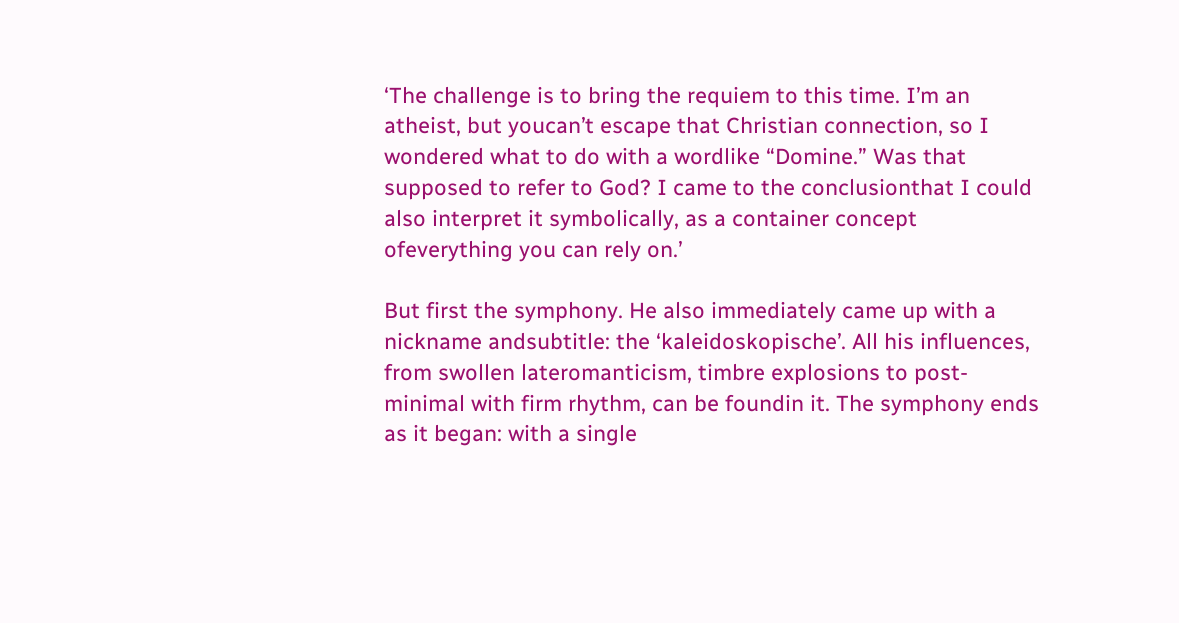‘The challenge is to bring the requiem to this time. I’m an atheist, but youcan’t escape that Christian connection, so I wondered what to do with a wordlike “Domine.” Was that supposed to refer to God? I came to the conclusionthat I could also interpret it symbolically, as a container concept ofeverything you can rely on.’

But first the symphony. He also immediately came up with a nickname andsubtitle: the ‘kaleidoskopische’. All his influences, from swollen lateromanticism, timbre explosions to post-minimal with firm rhythm, can be foundin it. The symphony ends as it began: with a single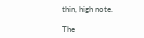thin, high note.

The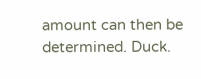amount can then be determined. Duck.